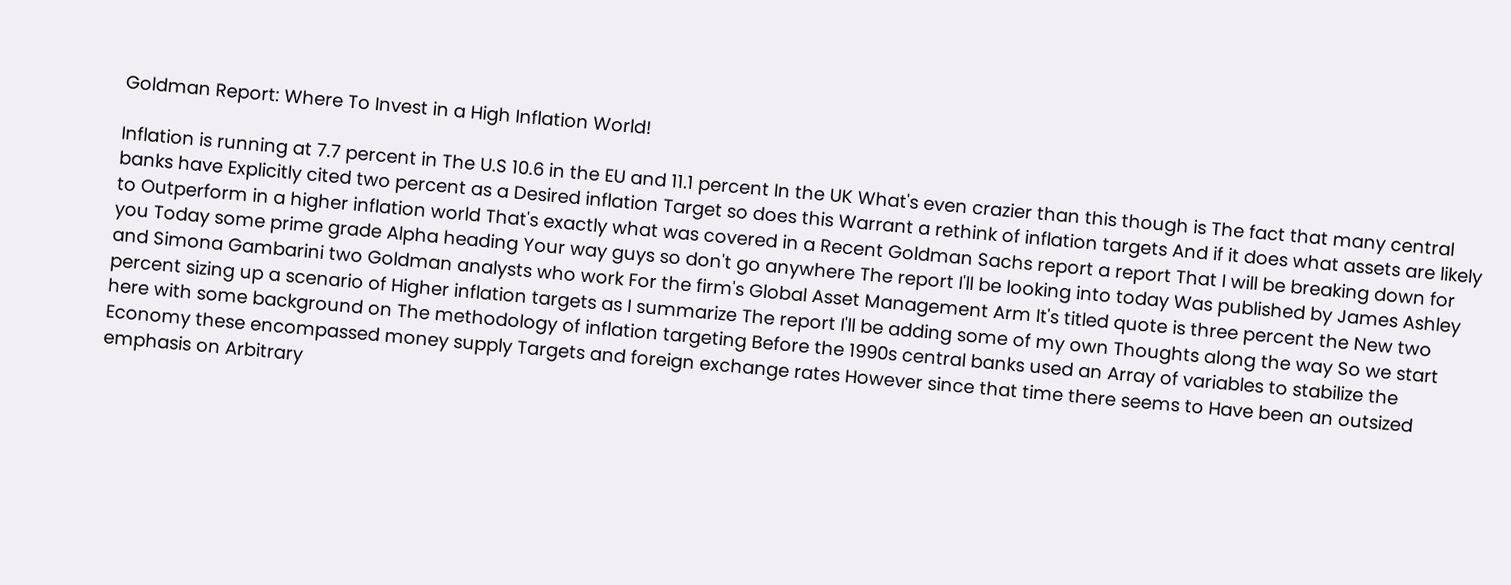Goldman Report: Where To Invest in a High Inflation World!

Inflation is running at 7.7 percent in The U.S 10.6 in the EU and 11.1 percent In the UK What's even crazier than this though is The fact that many central banks have Explicitly cited two percent as a Desired inflation Target so does this Warrant a rethink of inflation targets And if it does what assets are likely to Outperform in a higher inflation world That's exactly what was covered in a Recent Goldman Sachs report a report That I will be breaking down for you Today some prime grade Alpha heading Your way guys so don't go anywhere The report I'll be looking into today Was published by James Ashley and Simona Gambarini two Goldman analysts who work For the firm's Global Asset Management Arm It's titled quote is three percent the New two percent sizing up a scenario of Higher inflation targets as I summarize The report I'll be adding some of my own Thoughts along the way So we start here with some background on The methodology of inflation targeting Before the 1990s central banks used an Array of variables to stabilize the Economy these encompassed money supply Targets and foreign exchange rates However since that time there seems to Have been an outsized emphasis on Arbitrary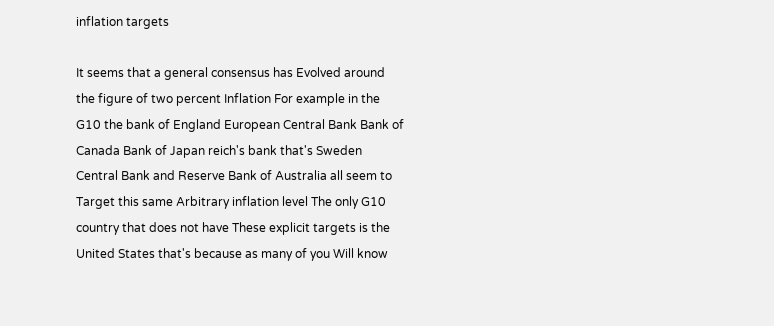inflation targets

It seems that a general consensus has Evolved around the figure of two percent Inflation For example in the G10 the bank of England European Central Bank Bank of Canada Bank of Japan reich's bank that's Sweden Central Bank and Reserve Bank of Australia all seem to Target this same Arbitrary inflation level The only G10 country that does not have These explicit targets is the United States that's because as many of you Will know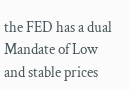the FED has a dual Mandate of Low and stable prices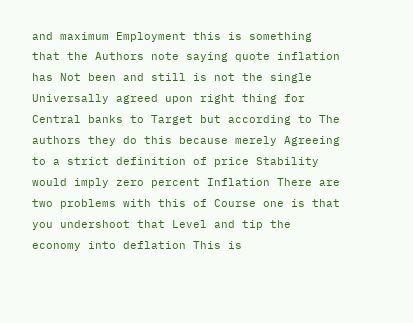and maximum Employment this is something that the Authors note saying quote inflation has Not been and still is not the single Universally agreed upon right thing for Central banks to Target but according to The authors they do this because merely Agreeing to a strict definition of price Stability would imply zero percent Inflation There are two problems with this of Course one is that you undershoot that Level and tip the economy into deflation This is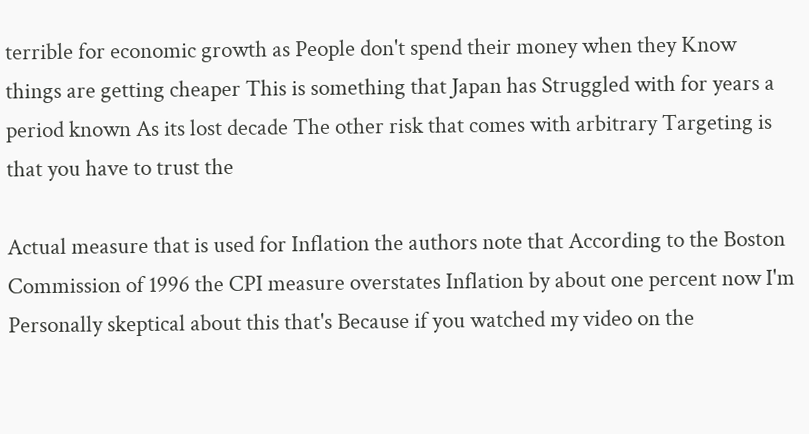terrible for economic growth as People don't spend their money when they Know things are getting cheaper This is something that Japan has Struggled with for years a period known As its lost decade The other risk that comes with arbitrary Targeting is that you have to trust the

Actual measure that is used for Inflation the authors note that According to the Boston Commission of 1996 the CPI measure overstates Inflation by about one percent now I'm Personally skeptical about this that's Because if you watched my video on the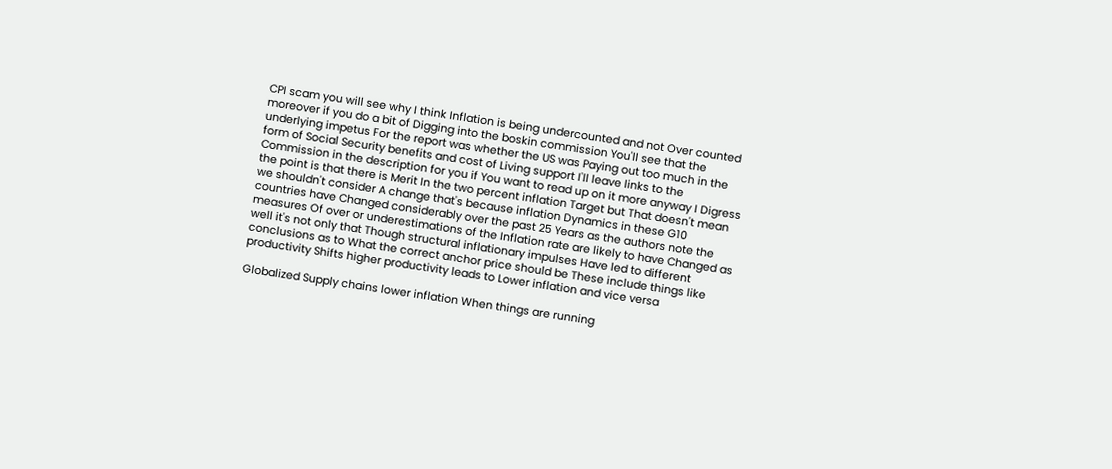CPI scam you will see why I think Inflation is being undercounted and not Over counted moreover if you do a bit of Digging into the boskin commission You'll see that the underlying impetus For the report was whether the US was Paying out too much in the form of Social Security benefits and cost of Living support I'll leave links to the Commission in the description for you if You want to read up on it more anyway I Digress the point is that there is Merit In the two percent inflation Target but That doesn't mean we shouldn't consider A change that's because inflation Dynamics in these G10 countries have Changed considerably over the past 25 Years as the authors note the measures Of over or underestimations of the Inflation rate are likely to have Changed as well it's not only that Though structural inflationary impulses Have led to different conclusions as to What the correct anchor price should be These include things like productivity Shifts higher productivity leads to Lower inflation and vice versa

Globalized Supply chains lower inflation When things are running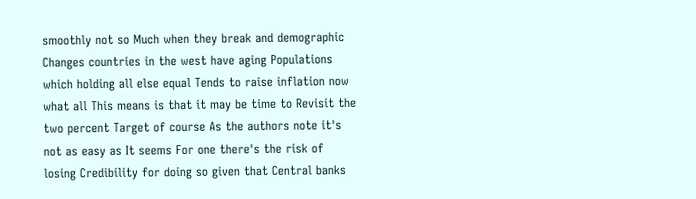smoothly not so Much when they break and demographic Changes countries in the west have aging Populations which holding all else equal Tends to raise inflation now what all This means is that it may be time to Revisit the two percent Target of course As the authors note it's not as easy as It seems For one there's the risk of losing Credibility for doing so given that Central banks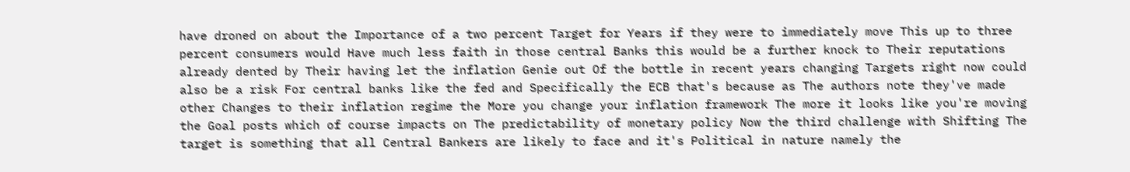have droned on about the Importance of a two percent Target for Years if they were to immediately move This up to three percent consumers would Have much less faith in those central Banks this would be a further knock to Their reputations already dented by Their having let the inflation Genie out Of the bottle in recent years changing Targets right now could also be a risk For central banks like the fed and Specifically the ECB that's because as The authors note they've made other Changes to their inflation regime the More you change your inflation framework The more it looks like you're moving the Goal posts which of course impacts on The predictability of monetary policy Now the third challenge with Shifting The target is something that all Central Bankers are likely to face and it's Political in nature namely the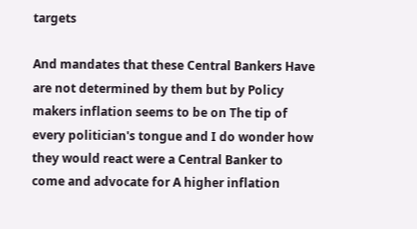targets

And mandates that these Central Bankers Have are not determined by them but by Policy makers inflation seems to be on The tip of every politician's tongue and I do wonder how they would react were a Central Banker to come and advocate for A higher inflation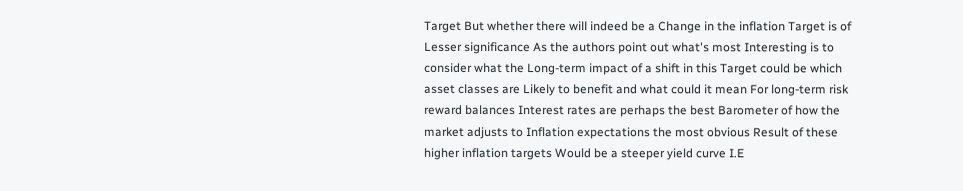Target But whether there will indeed be a Change in the inflation Target is of Lesser significance As the authors point out what's most Interesting is to consider what the Long-term impact of a shift in this Target could be which asset classes are Likely to benefit and what could it mean For long-term risk reward balances Interest rates are perhaps the best Barometer of how the market adjusts to Inflation expectations the most obvious Result of these higher inflation targets Would be a steeper yield curve I.E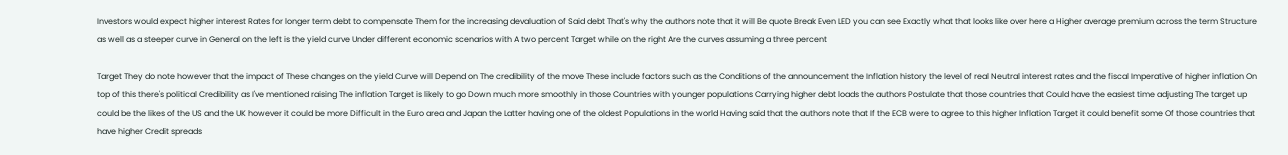Investors would expect higher interest Rates for longer term debt to compensate Them for the increasing devaluation of Said debt That's why the authors note that it will Be quote Break Even LED you can see Exactly what that looks like over here a Higher average premium across the term Structure as well as a steeper curve in General on the left is the yield curve Under different economic scenarios with A two percent Target while on the right Are the curves assuming a three percent

Target They do note however that the impact of These changes on the yield Curve will Depend on The credibility of the move These include factors such as the Conditions of the announcement the Inflation history the level of real Neutral interest rates and the fiscal Imperative of higher inflation On top of this there's political Credibility as I've mentioned raising The inflation Target is likely to go Down much more smoothly in those Countries with younger populations Carrying higher debt loads the authors Postulate that those countries that Could have the easiest time adjusting The target up could be the likes of the US and the UK however it could be more Difficult in the Euro area and Japan the Latter having one of the oldest Populations in the world Having said that the authors note that If the ECB were to agree to this higher Inflation Target it could benefit some Of those countries that have higher Credit spreads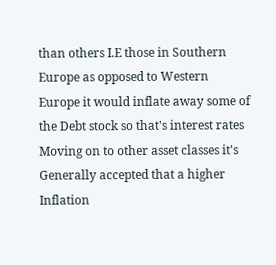than others I.E those in Southern Europe as opposed to Western Europe it would inflate away some of the Debt stock so that's interest rates Moving on to other asset classes it's Generally accepted that a higher Inflation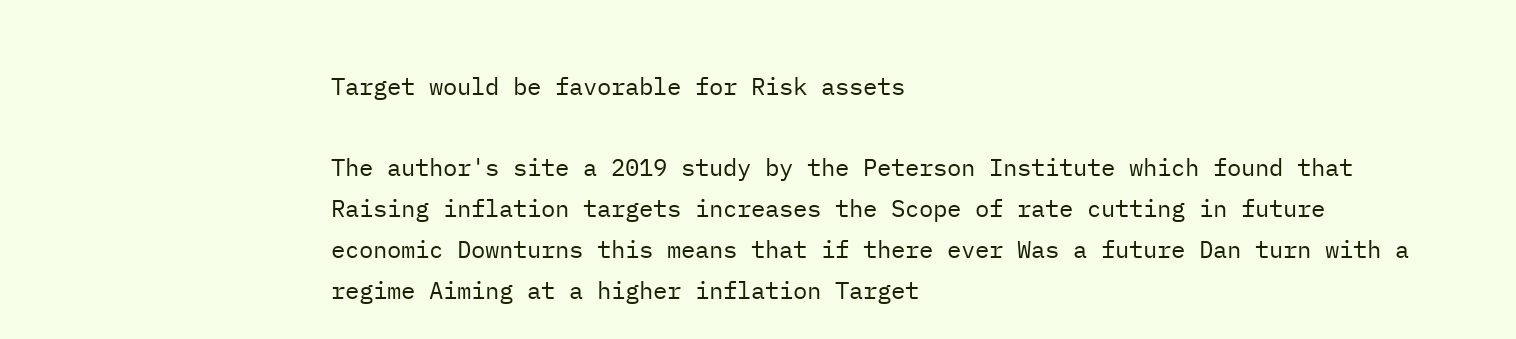Target would be favorable for Risk assets

The author's site a 2019 study by the Peterson Institute which found that Raising inflation targets increases the Scope of rate cutting in future economic Downturns this means that if there ever Was a future Dan turn with a regime Aiming at a higher inflation Target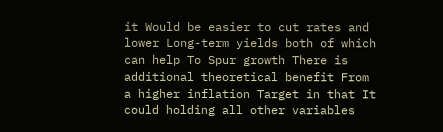it Would be easier to cut rates and lower Long-term yields both of which can help To Spur growth There is additional theoretical benefit From a higher inflation Target in that It could holding all other variables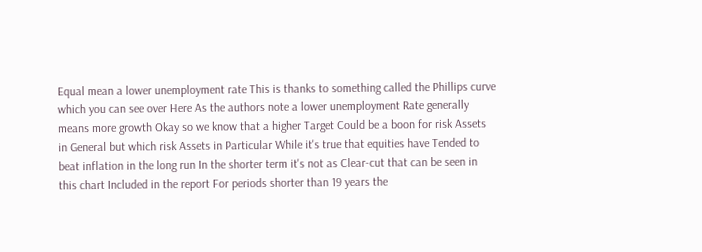Equal mean a lower unemployment rate This is thanks to something called the Phillips curve which you can see over Here As the authors note a lower unemployment Rate generally means more growth Okay so we know that a higher Target Could be a boon for risk Assets in General but which risk Assets in Particular While it's true that equities have Tended to beat inflation in the long run In the shorter term it's not as Clear-cut that can be seen in this chart Included in the report For periods shorter than 19 years the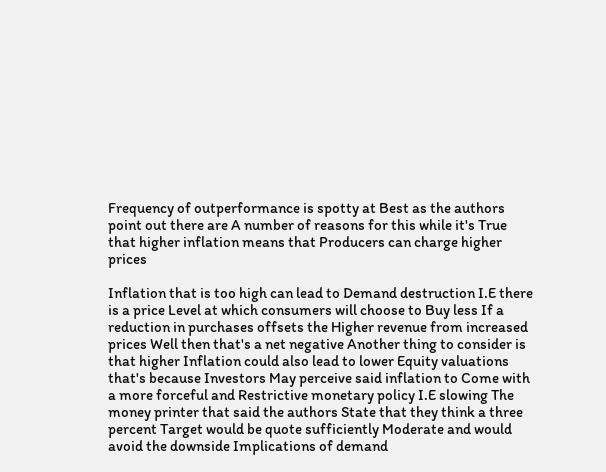Frequency of outperformance is spotty at Best as the authors point out there are A number of reasons for this while it's True that higher inflation means that Producers can charge higher prices

Inflation that is too high can lead to Demand destruction I.E there is a price Level at which consumers will choose to Buy less If a reduction in purchases offsets the Higher revenue from increased prices Well then that's a net negative Another thing to consider is that higher Inflation could also lead to lower Equity valuations that's because Investors May perceive said inflation to Come with a more forceful and Restrictive monetary policy I.E slowing The money printer that said the authors State that they think a three percent Target would be quote sufficiently Moderate and would avoid the downside Implications of demand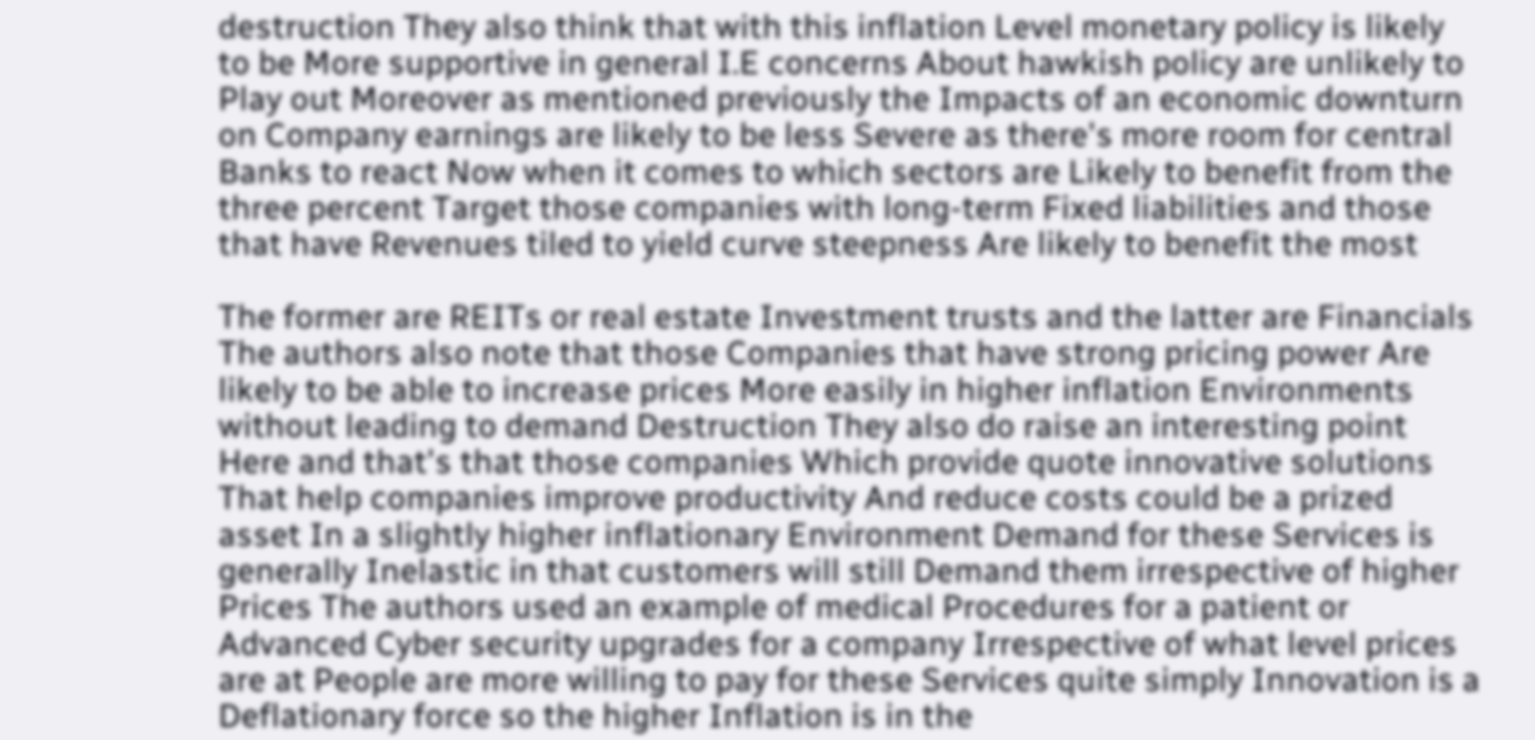destruction They also think that with this inflation Level monetary policy is likely to be More supportive in general I.E concerns About hawkish policy are unlikely to Play out Moreover as mentioned previously the Impacts of an economic downturn on Company earnings are likely to be less Severe as there's more room for central Banks to react Now when it comes to which sectors are Likely to benefit from the three percent Target those companies with long-term Fixed liabilities and those that have Revenues tiled to yield curve steepness Are likely to benefit the most

The former are REITs or real estate Investment trusts and the latter are Financials The authors also note that those Companies that have strong pricing power Are likely to be able to increase prices More easily in higher inflation Environments without leading to demand Destruction They also do raise an interesting point Here and that's that those companies Which provide quote innovative solutions That help companies improve productivity And reduce costs could be a prized asset In a slightly higher inflationary Environment Demand for these Services is generally Inelastic in that customers will still Demand them irrespective of higher Prices The authors used an example of medical Procedures for a patient or Advanced Cyber security upgrades for a company Irrespective of what level prices are at People are more willing to pay for these Services quite simply Innovation is a Deflationary force so the higher Inflation is in the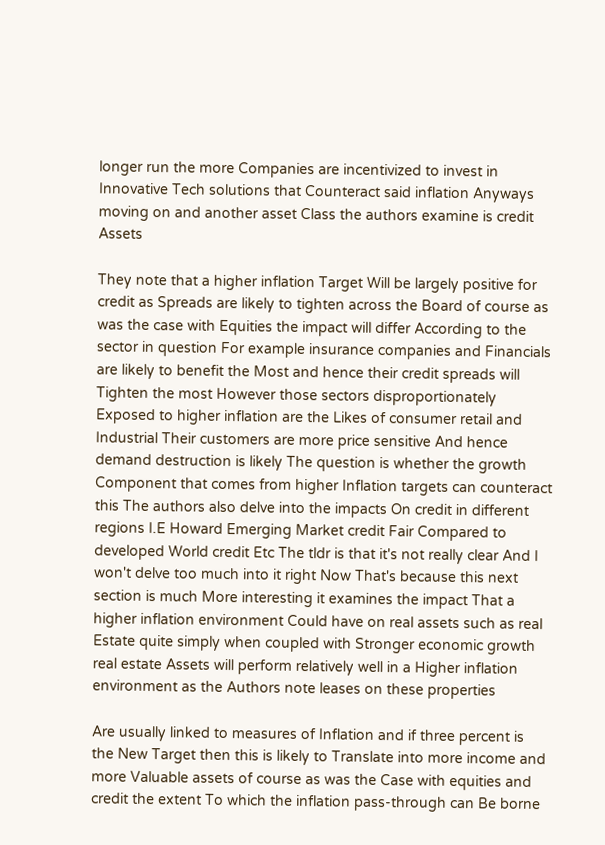longer run the more Companies are incentivized to invest in Innovative Tech solutions that Counteract said inflation Anyways moving on and another asset Class the authors examine is credit Assets

They note that a higher inflation Target Will be largely positive for credit as Spreads are likely to tighten across the Board of course as was the case with Equities the impact will differ According to the sector in question For example insurance companies and Financials are likely to benefit the Most and hence their credit spreads will Tighten the most However those sectors disproportionately Exposed to higher inflation are the Likes of consumer retail and Industrial Their customers are more price sensitive And hence demand destruction is likely The question is whether the growth Component that comes from higher Inflation targets can counteract this The authors also delve into the impacts On credit in different regions I.E Howard Emerging Market credit Fair Compared to developed World credit Etc The tldr is that it's not really clear And I won't delve too much into it right Now That's because this next section is much More interesting it examines the impact That a higher inflation environment Could have on real assets such as real Estate quite simply when coupled with Stronger economic growth real estate Assets will perform relatively well in a Higher inflation environment as the Authors note leases on these properties

Are usually linked to measures of Inflation and if three percent is the New Target then this is likely to Translate into more income and more Valuable assets of course as was the Case with equities and credit the extent To which the inflation pass-through can Be borne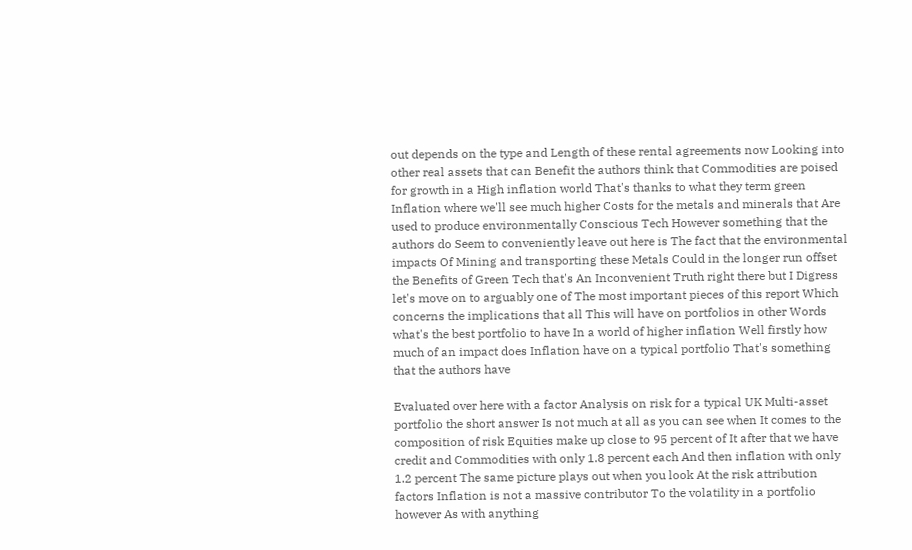out depends on the type and Length of these rental agreements now Looking into other real assets that can Benefit the authors think that Commodities are poised for growth in a High inflation world That's thanks to what they term green Inflation where we'll see much higher Costs for the metals and minerals that Are used to produce environmentally Conscious Tech However something that the authors do Seem to conveniently leave out here is The fact that the environmental impacts Of Mining and transporting these Metals Could in the longer run offset the Benefits of Green Tech that's An Inconvenient Truth right there but I Digress let's move on to arguably one of The most important pieces of this report Which concerns the implications that all This will have on portfolios in other Words what's the best portfolio to have In a world of higher inflation Well firstly how much of an impact does Inflation have on a typical portfolio That's something that the authors have

Evaluated over here with a factor Analysis on risk for a typical UK Multi-asset portfolio the short answer Is not much at all as you can see when It comes to the composition of risk Equities make up close to 95 percent of It after that we have credit and Commodities with only 1.8 percent each And then inflation with only 1.2 percent The same picture plays out when you look At the risk attribution factors Inflation is not a massive contributor To the volatility in a portfolio however As with anything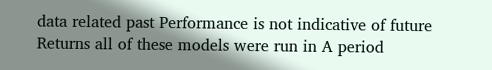data related past Performance is not indicative of future Returns all of these models were run in A period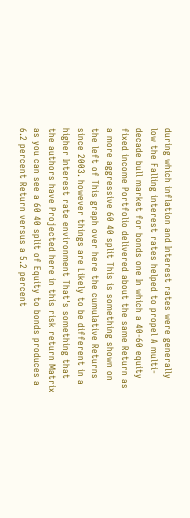during which inflation and Interest rates were generally low the Falling interest rates helped to propel A multi-decade bull market for bonds one In which a 40-60 equity fixed income Portfolio delivered about the same Return as a more aggressive 60 40 split This is something shown on the left of This graph over here the cumulative Returns since 2003. however things are Likely to be different in a higher Interest rate environment That's something that the authors have Projected here in this risk return Matrix as you can see a 60 40 split of Equity to bonds produces a 6.2 percent Return versus a 5.2 percent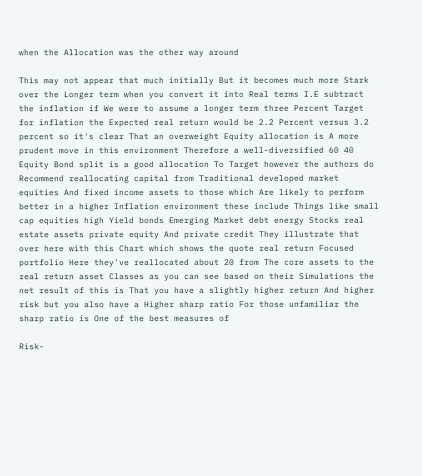when the Allocation was the other way around

This may not appear that much initially But it becomes much more Stark over the Longer term when you convert it into Real terms I.E subtract the inflation if We were to assume a longer term three Percent Target for inflation the Expected real return would be 2.2 Percent versus 3.2 percent so it's clear That an overweight Equity allocation is A more prudent move in this environment Therefore a well-diversified 60 40 Equity Bond split is a good allocation To Target however the authors do Recommend reallocating capital from Traditional developed market equities And fixed income assets to those which Are likely to perform better in a higher Inflation environment these include Things like small cap equities high Yield bonds Emerging Market debt energy Stocks real estate assets private equity And private credit They illustrate that over here with this Chart which shows the quote real return Focused portfolio Here they've reallocated about 20 from The core assets to the real return asset Classes as you can see based on their Simulations the net result of this is That you have a slightly higher return And higher risk but you also have a Higher sharp ratio For those unfamiliar the sharp ratio is One of the best measures of

Risk-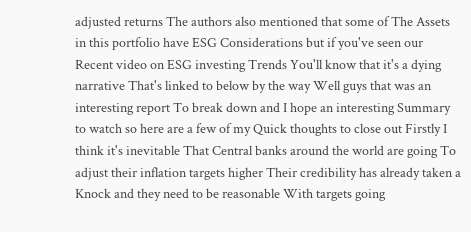adjusted returns The authors also mentioned that some of The Assets in this portfolio have ESG Considerations but if you've seen our Recent video on ESG investing Trends You'll know that it's a dying narrative That's linked to below by the way Well guys that was an interesting report To break down and I hope an interesting Summary to watch so here are a few of my Quick thoughts to close out Firstly I think it's inevitable That Central banks around the world are going To adjust their inflation targets higher Their credibility has already taken a Knock and they need to be reasonable With targets going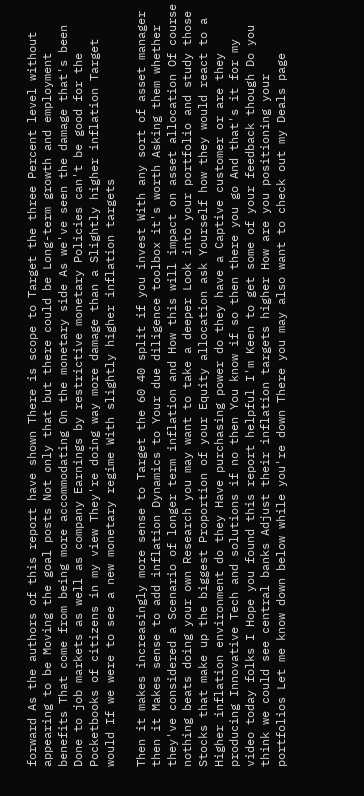forward As the authors of this report have shown There is scope to Target the three Percent level without appearing to be Moving the goal posts Not only that but there could be Long-term growth and employment benefits That come from being more accommodating On the monetary side As we've seen the damage that's been Done to job markets as well as company Earnings by restrictive monetary Policies can't be good for the Pocketbooks of citizens in my view They're doing way more damage than a Slightly higher inflation Target would If we were to see a new monetary regime With slightly higher inflation targets

Then it makes increasingly more sense to Target the 60 40 split if you invest With any sort of asset manager then it Makes sense to add inflation Dynamics to Your due diligence toolbox it's worth Asking them whether they've considered a Scenario of longer term inflation and How this will impact on asset allocation Of course nothing beats doing your own Research you may want to take a deeper Look into your portfolio and study those Stocks that make up the biggest Proportion of your Equity allocation ask Yourself how they would react to a Higher inflation environment do they Have purchasing power do they have a Captive customer or are they producing Innovative Tech and solutions if no then You know if so then there you go And that's it for my video today folks I Hope you found this report helpful I'm Keen to get some of your feedback though Do you think we could see central banks Adjust their inflation targets higher How are you positioning your portfolios Let me know down below while you're down There you may also want to check out my Deals page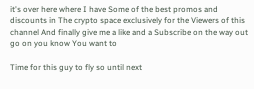it's over here where I have Some of the best promos and discounts in The crypto space exclusively for the Viewers of this channel And finally give me a like and a Subscribe on the way out go on you know You want to

Time for this guy to fly so until next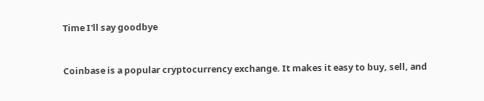Time I'll say goodbye


Coinbase is a popular cryptocurrency exchange. It makes it easy to buy, sell, and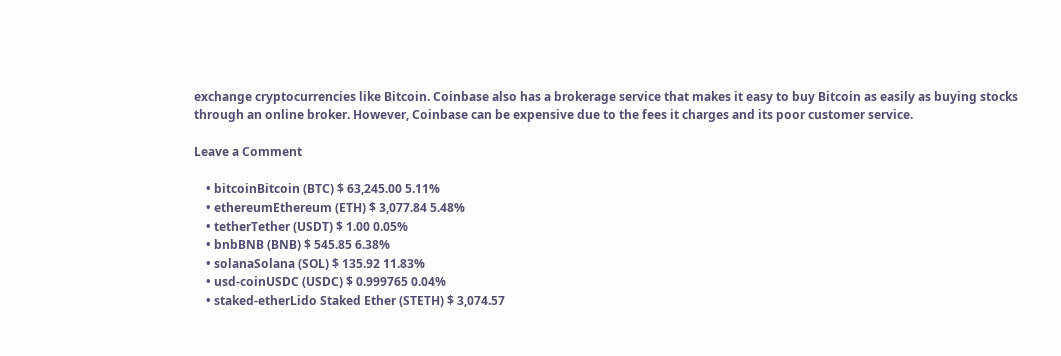exchange cryptocurrencies like Bitcoin. Coinbase also has a brokerage service that makes it easy to buy Bitcoin as easily as buying stocks through an online broker. However, Coinbase can be expensive due to the fees it charges and its poor customer service.

Leave a Comment

    • bitcoinBitcoin (BTC) $ 63,245.00 5.11%
    • ethereumEthereum (ETH) $ 3,077.84 5.48%
    • tetherTether (USDT) $ 1.00 0.05%
    • bnbBNB (BNB) $ 545.85 6.38%
    • solanaSolana (SOL) $ 135.92 11.83%
    • usd-coinUSDC (USDC) $ 0.999765 0.04%
    • staked-etherLido Staked Ether (STETH) $ 3,074.57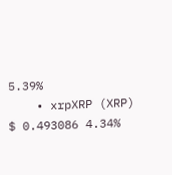5.39%
    • xrpXRP (XRP) $ 0.493086 4.34%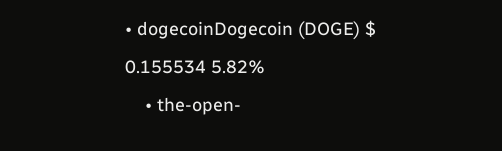• dogecoinDogecoin (DOGE) $ 0.155534 5.82%
    • the-open-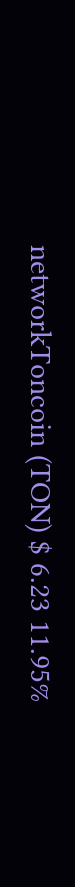networkToncoin (TON) $ 6.23 11.95%